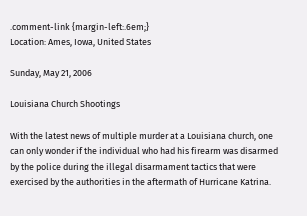.comment-link {margin-left:.6em;}
Location: Ames, Iowa, United States

Sunday, May 21, 2006

Louisiana Church Shootings

With the latest news of multiple murder at a Louisiana church, one can only wonder if the individual who had his firearm was disarmed by the police during the illegal disarmament tactics that were exercised by the authorities in the aftermath of Hurricane Katrina.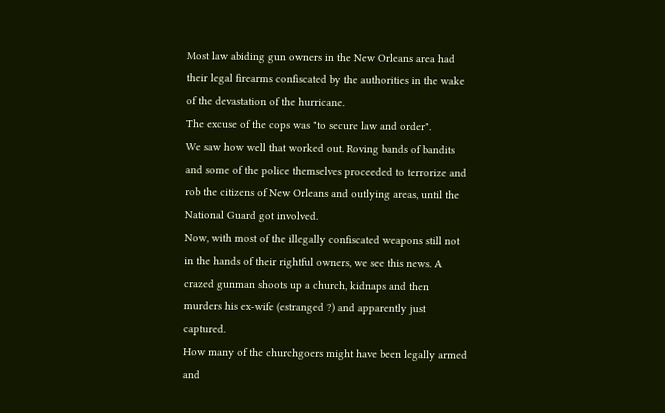Most law abiding gun owners in the New Orleans area had their legal firearms confiscated by the authorities in the wake of the devastation of the hurricane.
The excuse of the cops was "to secure law and order".
We saw how well that worked out. Roving bands of bandits and some of the police themselves proceeded to terrorize and rob the citizens of New Orleans and outlying areas, until the National Guard got involved.
Now, with most of the illegally confiscated weapons still not in the hands of their rightful owners, we see this news. A crazed gunman shoots up a church, kidnaps and then murders his ex-wife (estranged ?) and apparently just captured.
How many of the churchgoers might have been legally armed and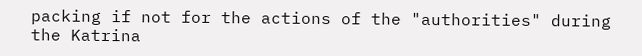packing if not for the actions of the "authorities" during the Katrina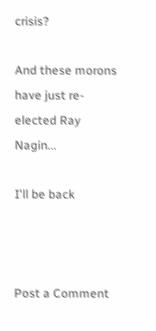crisis?

And these morons have just re-elected Ray Nagin...

I'll be back



Post a Comment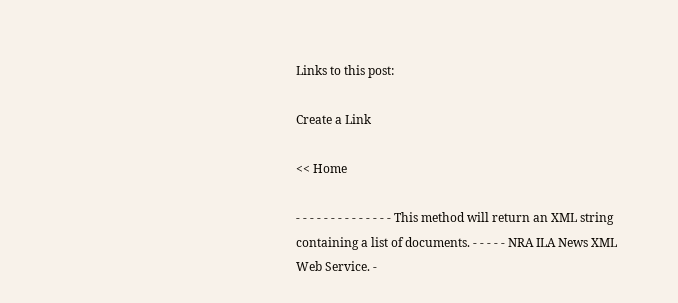Links to this post:

Create a Link

<< Home

- - - - - - - - - - - - - - This method will return an XML string containing a list of documents. - - - - - NRA ILA News XML Web Service. -